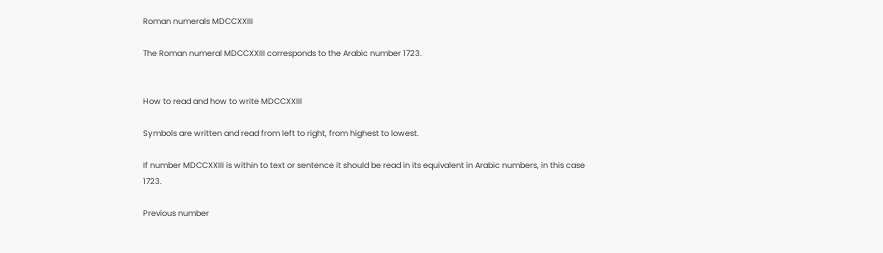Roman numerals MDCCXXIII

The Roman numeral MDCCXXIII corresponds to the Arabic number 1723.


How to read and how to write MDCCXXIII

Symbols are written and read from left to right, from highest to lowest.

If number MDCCXXIII is within to text or sentence it should be read in its equivalent in Arabic numbers, in this case 1723.

Previous number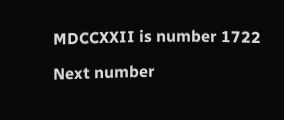MDCCXXII is number 1722

Next number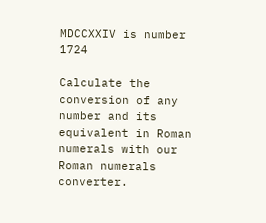MDCCXXIV is number 1724

Calculate the conversion of any number and its equivalent in Roman numerals with our Roman numerals converter.